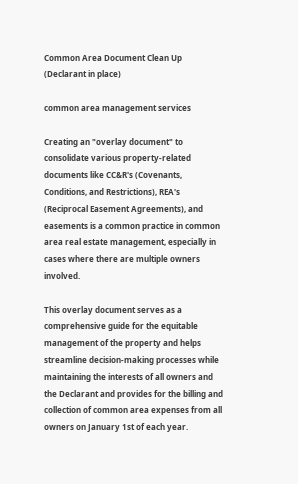Common Area Document Clean Up (Declarant in place)

common area management services

Creating an "overlay document" to consolidate various property-related documents like CC&R's (Covenants, Conditions, and Restrictions), REA's (Reciprocal Easement Agreements), and easements is a common practice in common area real estate management, especially in cases where there are multiple owners involved.

This overlay document serves as a comprehensive guide for the equitable management of the property and helps streamline decision-making processes while maintaining the interests of all owners and the Declarant and provides for the billing and collection of common area expenses from all owners on January 1st of each year.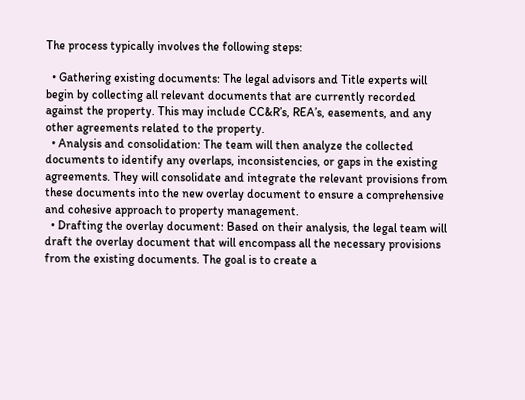The process typically involves the following steps:

  • Gathering existing documents: The legal advisors and Title experts will begin by collecting all relevant documents that are currently recorded against the property. This may include CC&R’s, REA’s, easements, and any other agreements related to the property.
  • Analysis and consolidation: The team will then analyze the collected documents to identify any overlaps, inconsistencies, or gaps in the existing agreements. They will consolidate and integrate the relevant provisions from these documents into the new overlay document to ensure a comprehensive and cohesive approach to property management.
  • Drafting the overlay document: Based on their analysis, the legal team will draft the overlay document that will encompass all the necessary provisions from the existing documents. The goal is to create a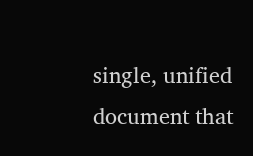single, unified document that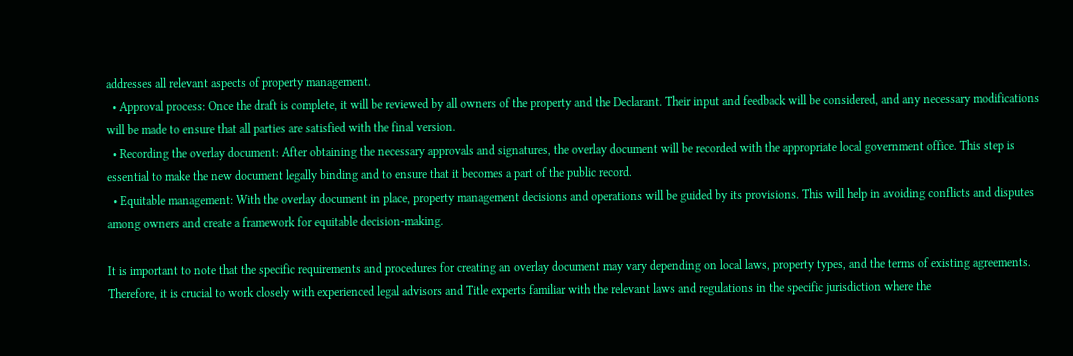addresses all relevant aspects of property management.
  • Approval process: Once the draft is complete, it will be reviewed by all owners of the property and the Declarant. Their input and feedback will be considered, and any necessary modifications will be made to ensure that all parties are satisfied with the final version.
  • Recording the overlay document: After obtaining the necessary approvals and signatures, the overlay document will be recorded with the appropriate local government office. This step is essential to make the new document legally binding and to ensure that it becomes a part of the public record.
  • Equitable management: With the overlay document in place, property management decisions and operations will be guided by its provisions. This will help in avoiding conflicts and disputes among owners and create a framework for equitable decision-making.

It is important to note that the specific requirements and procedures for creating an overlay document may vary depending on local laws, property types, and the terms of existing agreements. Therefore, it is crucial to work closely with experienced legal advisors and Title experts familiar with the relevant laws and regulations in the specific jurisdiction where the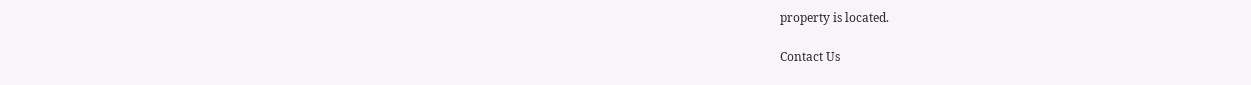property is located.

Contact Us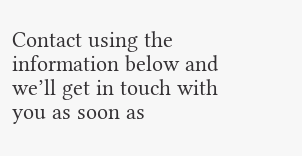Contact using the information below and we’ll get in touch with you as soon as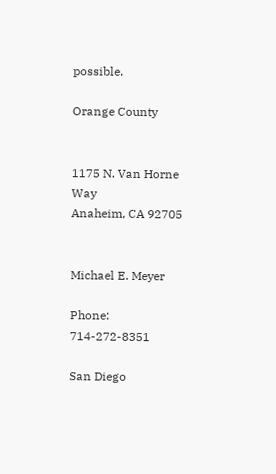possible.

Orange County


1175 N. Van Horne Way
Anaheim, CA 92705


Michael E. Meyer

Phone: 714-272-8351

San Diego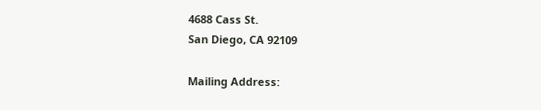4688 Cass St.
San Diego, CA 92109

Mailing Address: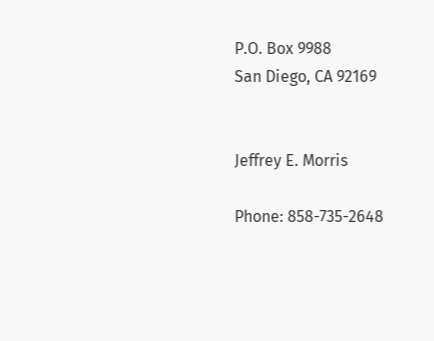P.O. Box 9988
San Diego, CA 92169


Jeffrey E. Morris

Phone: 858-735-2648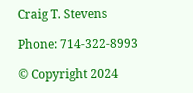Craig T. Stevens

Phone: 714-322-8993

© Copyright 2024